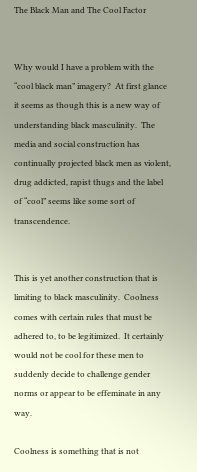The Black Man and The Cool Factor


Why would I have a problem with the “cool black man” imagery?  At first glance it seems as though this is a new way of understanding black masculinity.  The media and social construction has continually projected black men as violent, drug addicted, rapist thugs and the label of “cool” seems like some sort of transcendence.


This is yet another construction that is limiting to black masculinity.  Coolness comes with certain rules that must be adhered to, to be legitimized.  It certainly would not be cool for these men to suddenly decide to challenge gender norms or appear to be effeminate in any way.

Coolness is something that is not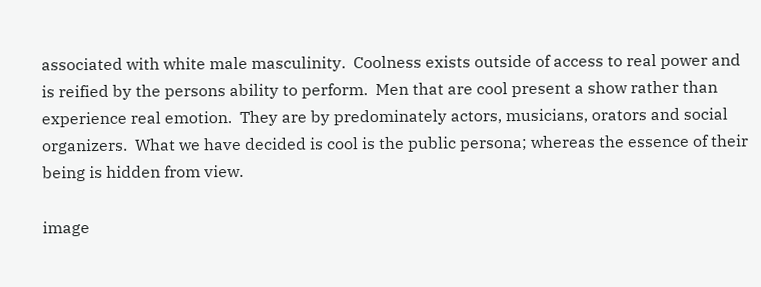associated with white male masculinity.  Coolness exists outside of access to real power and is reified by the persons ability to perform.  Men that are cool present a show rather than experience real emotion.  They are by predominately actors, musicians, orators and social organizers.  What we have decided is cool is the public persona; whereas the essence of their being is hidden from view.

image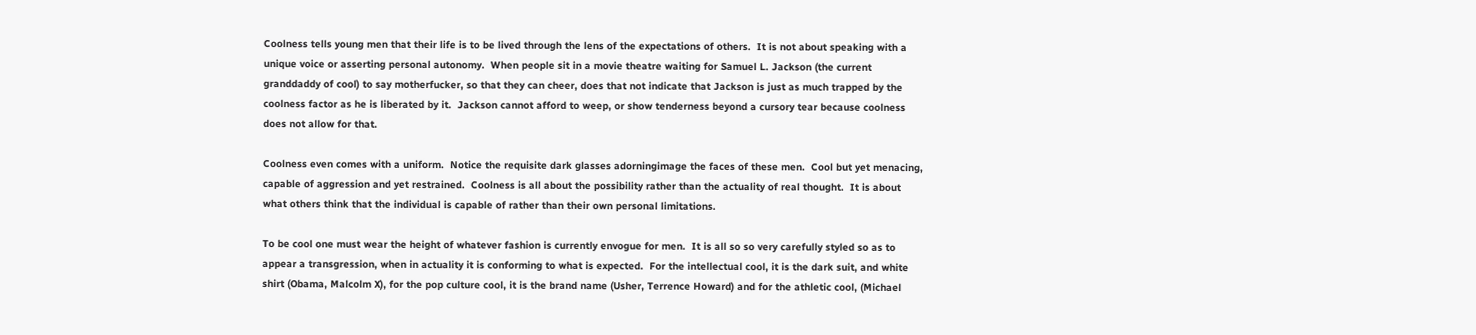Coolness tells young men that their life is to be lived through the lens of the expectations of others.  It is not about speaking with a unique voice or asserting personal autonomy.  When people sit in a movie theatre waiting for Samuel L. Jackson (the current granddaddy of cool) to say motherfucker, so that they can cheer, does that not indicate that Jackson is just as much trapped by the coolness factor as he is liberated by it.  Jackson cannot afford to weep, or show tenderness beyond a cursory tear because coolness does not allow for that.

Coolness even comes with a uniform.  Notice the requisite dark glasses adorningimage the faces of these men.  Cool but yet menacing, capable of aggression and yet restrained.  Coolness is all about the possibility rather than the actuality of real thought.  It is about what others think that the individual is capable of rather than their own personal limitations.

To be cool one must wear the height of whatever fashion is currently envogue for men.  It is all so so very carefully styled so as to appear a transgression, when in actuality it is conforming to what is expected.  For the intellectual cool, it is the dark suit, and white shirt (Obama, Malcolm X), for the pop culture cool, it is the brand name (Usher, Terrence Howard) and for the athletic cool, (Michael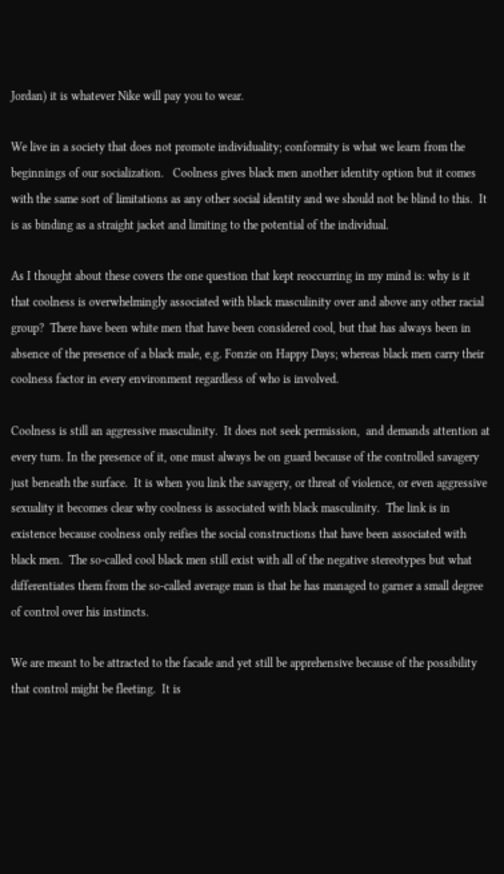Jordan) it is whatever Nike will pay you to wear.

We live in a society that does not promote individuality; conformity is what we learn from the beginnings of our socialization.   Coolness gives black men another identity option but it comes with the same sort of limitations as any other social identity and we should not be blind to this.  It is as binding as a straight jacket and limiting to the potential of the individual.

As I thought about these covers the one question that kept reoccurring in my mind is: why is it that coolness is overwhelmingly associated with black masculinity over and above any other racial group?  There have been white men that have been considered cool, but that has always been in absence of the presence of a black male, e.g. Fonzie on Happy Days; whereas black men carry their coolness factor in every environment regardless of who is involved.

Coolness is still an aggressive masculinity.  It does not seek permission,  and demands attention at every turn. In the presence of it, one must always be on guard because of the controlled savagery just beneath the surface.  It is when you link the savagery, or threat of violence, or even aggressive sexuality it becomes clear why coolness is associated with black masculinity.  The link is in existence because coolness only reifies the social constructions that have been associated with black men.  The so-called cool black men still exist with all of the negative stereotypes but what differentiates them from the so-called average man is that he has managed to garner a small degree of control over his instincts.

We are meant to be attracted to the facade and yet still be apprehensive because of the possibility that control might be fleeting.  It is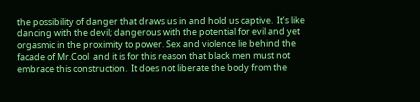the possibility of danger that draws us in and hold us captive.  It’s like dancing with the devil; dangerous with the potential for evil and yet orgasmic in the proximity to power. Sex and violence lie behind the facade of Mr.Cool  and it is for this reason that black men must not embrace this construction.  It does not liberate the body from the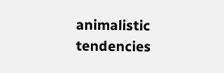animalistic tendencies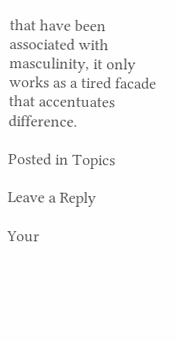that have been associated with masculinity, it only works as a tired facade that accentuates difference.

Posted in Topics

Leave a Reply

Your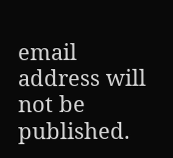email address will not be published.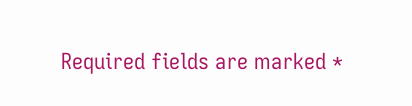Required fields are marked *